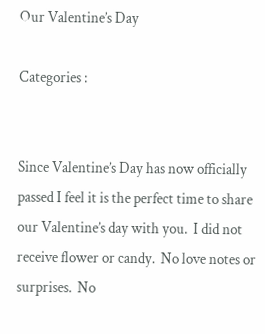Our Valentine’s Day

Categories :


Since Valentine’s Day has now officially passed I feel it is the perfect time to share our Valentine’s day with you.  I did not receive flower or candy.  No love notes or surprises.  No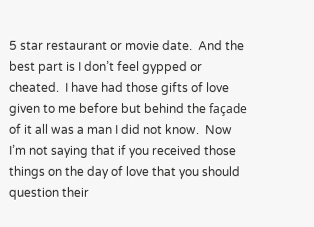5 star restaurant or movie date.  And the best part is I don’t feel gypped or cheated.  I have had those gifts of love given to me before but behind the façade of it all was a man I did not know.  Now I’m not saying that if you received those things on the day of love that you should question their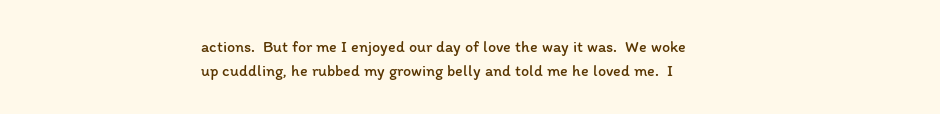actions.  But for me I enjoyed our day of love the way it was.  We woke up cuddling, he rubbed my growing belly and told me he loved me.  I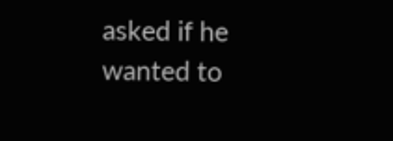asked if he wanted to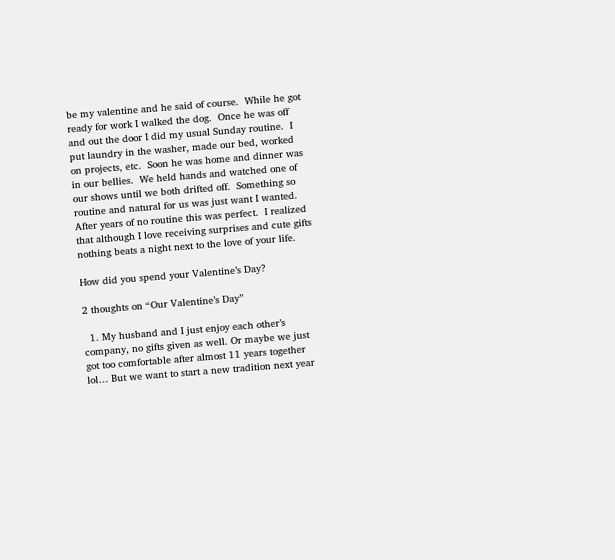be my valentine and he said of course.  While he got ready for work I walked the dog.  Once he was off and out the door I did my usual Sunday routine.  I put laundry in the washer, made our bed, worked on projects, etc.  Soon he was home and dinner was in our bellies.  We held hands and watched one of our shows until we both drifted off.  Something so routine and natural for us was just want I wanted.  After years of no routine this was perfect.  I realized that although I love receiving surprises and cute gifts nothing beats a night next to the love of your life.

How did you spend your Valentine’s Day?

2 thoughts on “Our Valentine’s Day”

  1. My husband and I just enjoy each other’s company, no gifts given as well. Or maybe we just got too comfortable after almost 11 years together lol… But we want to start a new tradition next year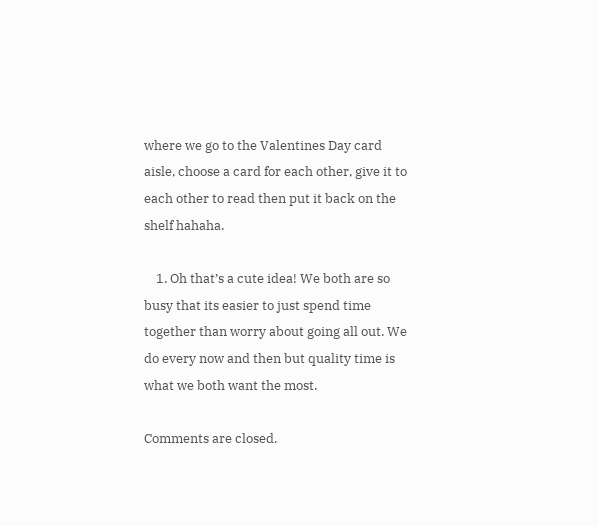where we go to the Valentines Day card aisle, choose a card for each other, give it to each other to read then put it back on the shelf hahaha.

    1. Oh that’s a cute idea! We both are so busy that its easier to just spend time together than worry about going all out. We do every now and then but quality time is what we both want the most.

Comments are closed.